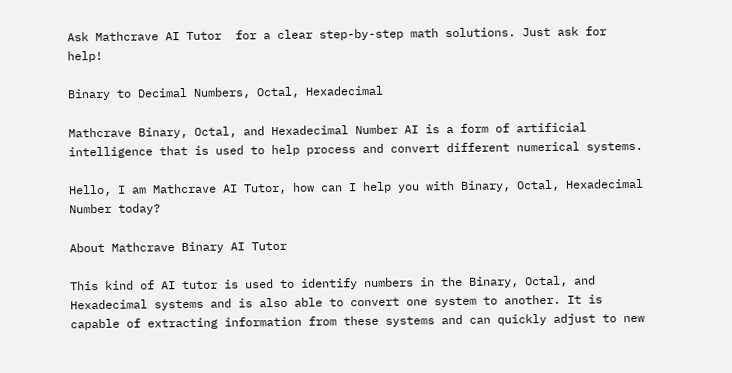Ask Mathcrave AI Tutor  for a clear step-by-step math solutions. Just ask for help!

Binary to Decimal Numbers, Octal, Hexadecimal

Mathcrave Binary, Octal, and Hexadecimal Number AI is a form of artificial intelligence that is used to help process and convert different numerical systems.

Hello, I am Mathcrave AI Tutor, how can I help you with Binary, Octal, Hexadecimal Number today?

About Mathcrave Binary AI Tutor

This kind of AI tutor is used to identify numbers in the Binary, Octal, and Hexadecimal systems and is also able to convert one system to another. It is capable of extracting information from these systems and can quickly adjust to new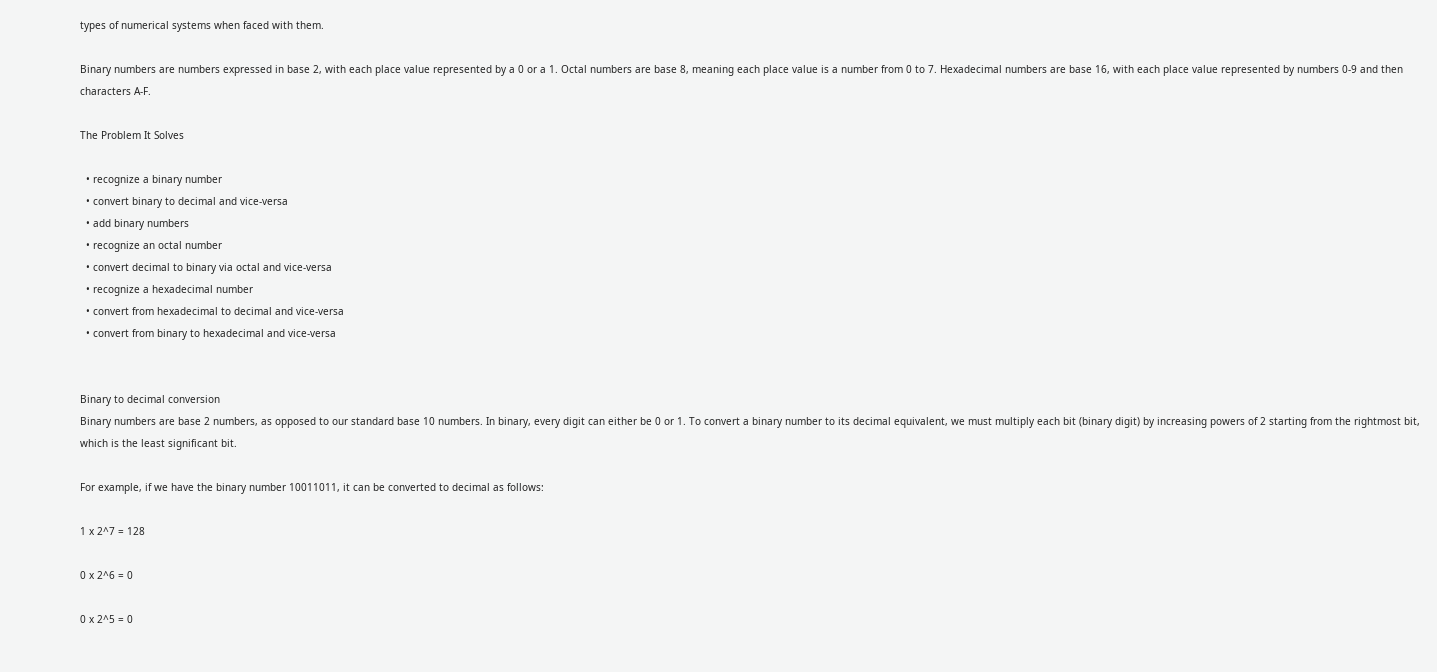types of numerical systems when faced with them.

Binary numbers are numbers expressed in base 2, with each place value represented by a 0 or a 1. Octal numbers are base 8, meaning each place value is a number from 0 to 7. Hexadecimal numbers are base 16, with each place value represented by numbers 0-9 and then characters A-F.

The Problem It Solves

  • recognize a binary number
  • convert binary to decimal and vice-versa
  • add binary numbers
  • recognize an octal number
  • convert decimal to binary via octal and vice-versa
  • recognize a hexadecimal number
  • convert from hexadecimal to decimal and vice-versa
  • convert from binary to hexadecimal and vice-versa


Binary to decimal conversion
Binary numbers are base 2 numbers, as opposed to our standard base 10 numbers. In binary, every digit can either be 0 or 1. To convert a binary number to its decimal equivalent, we must multiply each bit (binary digit) by increasing powers of 2 starting from the rightmost bit, which is the least significant bit.

For example, if we have the binary number 10011011, it can be converted to decimal as follows:

1 x 2^7 = 128

0 x 2^6 = 0

0 x 2^5 = 0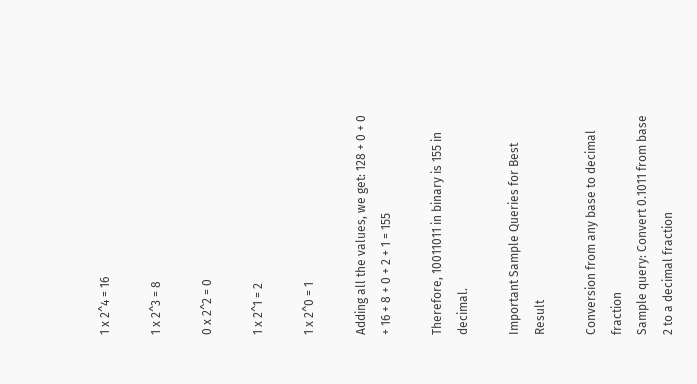1 x 2^4 = 16

1 x 2^3 = 8

0 x 2^2 = 0

1 x 2^1 = 2

1 x 2^0 = 1

Adding all the values, we get: 128 + 0 + 0 + 16 + 8 + 0 + 2 + 1 = 155

Therefore, 10011011 in binary is 155 in decimal.

Important Sample Queries for Best Result

Conversion from any base to decimal fraction
Sample query: Convert 0.1011 from base 2 to a decimal fraction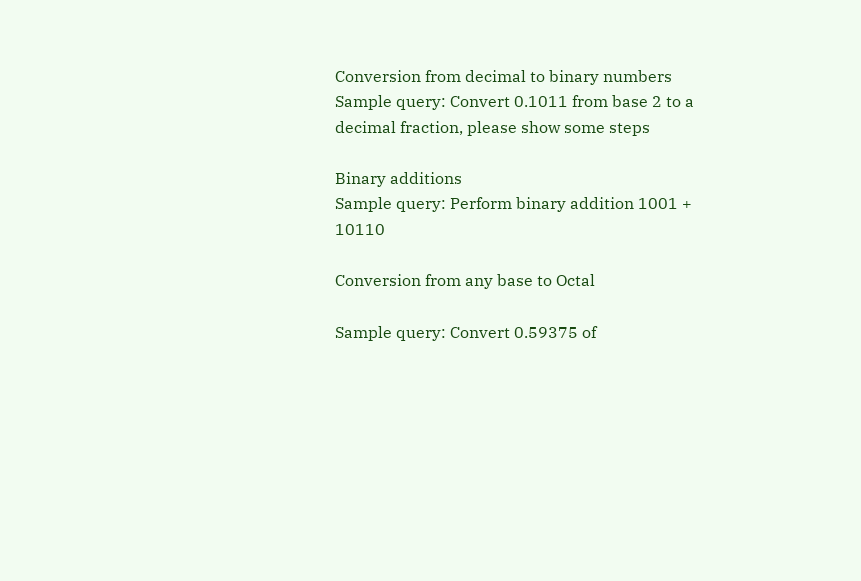Conversion from decimal to binary numbers
Sample query: Convert 0.1011 from base 2 to a decimal fraction, please show some steps

Binary additions
Sample query: Perform binary addition 1001 + 10110

Conversion from any base to Octal

Sample query: Convert 0.59375 of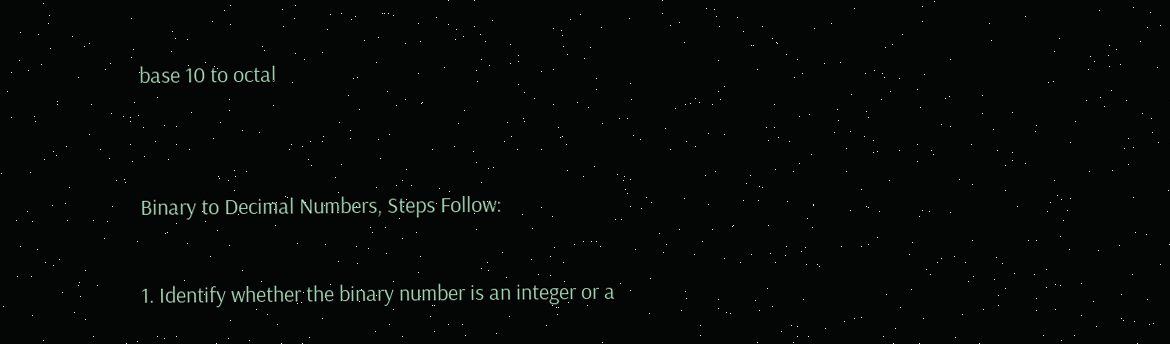base 10 to octal


Binary to Decimal Numbers, Steps Follow:

1. Identify whether the binary number is an integer or a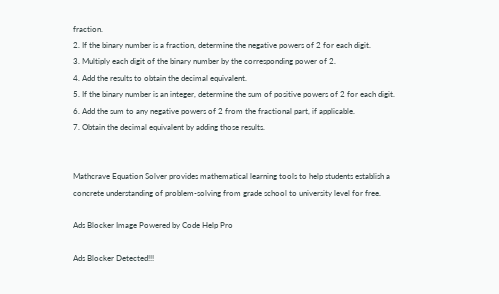fraction.
2. If the binary number is a fraction, determine the negative powers of 2 for each digit.
3. Multiply each digit of the binary number by the corresponding power of 2.
4. Add the results to obtain the decimal equivalent.
5. If the binary number is an integer, determine the sum of positive powers of 2 for each digit.
6. Add the sum to any negative powers of 2 from the fractional part, if applicable.
7. Obtain the decimal equivalent by adding those results.


Mathcrave Equation Solver provides mathematical learning tools to help students establish a concrete understanding of problem-solving from grade school to university level for free.

Ads Blocker Image Powered by Code Help Pro

Ads Blocker Detected!!!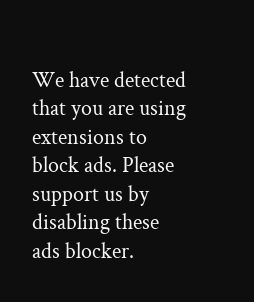We have detected that you are using extensions to block ads. Please support us by disabling these ads blocker.